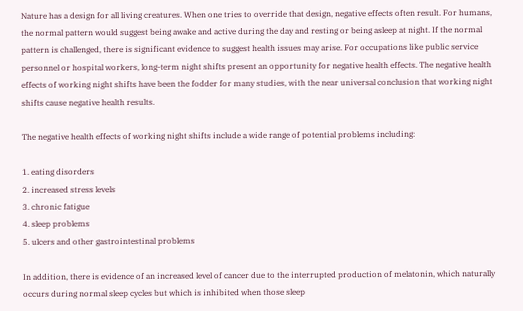Nature has a design for all living creatures. When one tries to override that design, negative effects often result. For humans, the normal pattern would suggest being awake and active during the day and resting or being asleep at night. If the normal pattern is challenged, there is significant evidence to suggest health issues may arise. For occupations like public service personnel or hospital workers, long-term night shifts present an opportunity for negative health effects. The negative health effects of working night shifts have been the fodder for many studies, with the near universal conclusion that working night shifts cause negative health results.

The negative health effects of working night shifts include a wide range of potential problems including:

1. eating disorders
2. increased stress levels
3. chronic fatigue
4. sleep problems
5. ulcers and other gastrointestinal problems

In addition, there is evidence of an increased level of cancer due to the interrupted production of melatonin, which naturally occurs during normal sleep cycles but which is inhibited when those sleep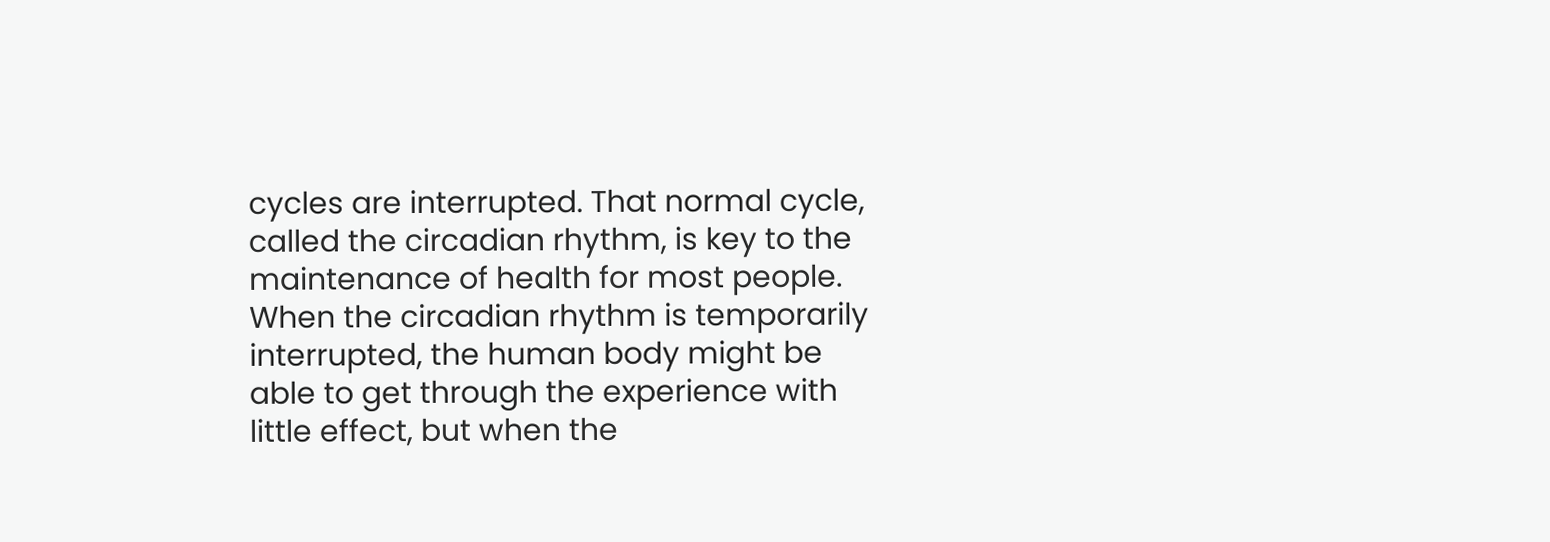cycles are interrupted. That normal cycle, called the circadian rhythm, is key to the maintenance of health for most people. When the circadian rhythm is temporarily interrupted, the human body might be able to get through the experience with little effect, but when the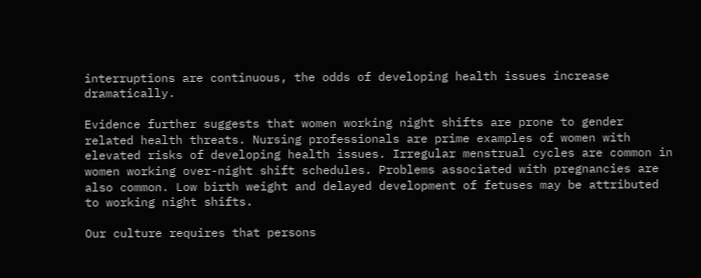interruptions are continuous, the odds of developing health issues increase dramatically.

Evidence further suggests that women working night shifts are prone to gender related health threats. Nursing professionals are prime examples of women with elevated risks of developing health issues. Irregular menstrual cycles are common in women working over-night shift schedules. Problems associated with pregnancies are also common. Low birth weight and delayed development of fetuses may be attributed to working night shifts.

Our culture requires that persons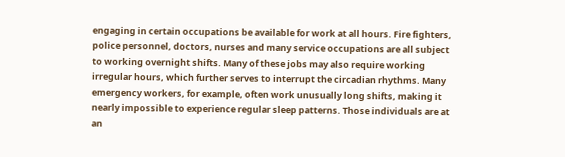engaging in certain occupations be available for work at all hours. Fire fighters, police personnel, doctors, nurses and many service occupations are all subject to working overnight shifts. Many of these jobs may also require working irregular hours, which further serves to interrupt the circadian rhythms. Many emergency workers, for example, often work unusually long shifts, making it nearly impossible to experience regular sleep patterns. Those individuals are at an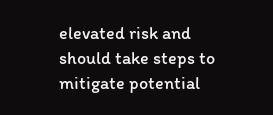elevated risk and should take steps to mitigate potential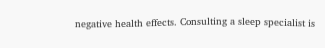negative health effects. Consulting a sleep specialist is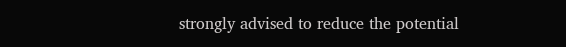strongly advised to reduce the potential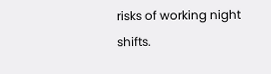risks of working night shifts.